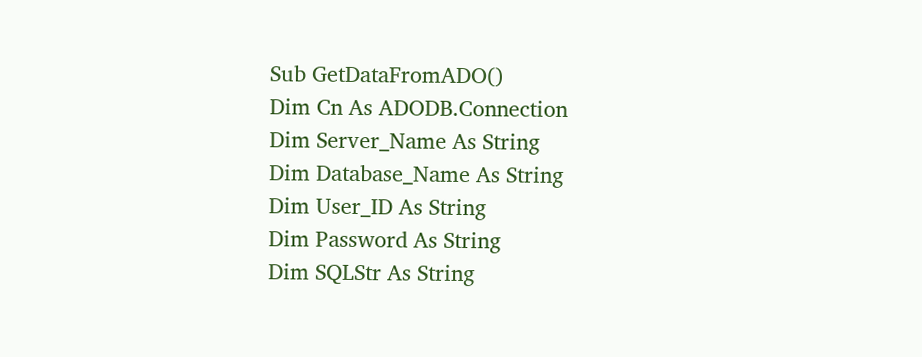Sub GetDataFromADO()
Dim Cn As ADODB.Connection
Dim Server_Name As String
Dim Database_Name As String
Dim User_ID As String
Dim Password As String
Dim SQLStr As String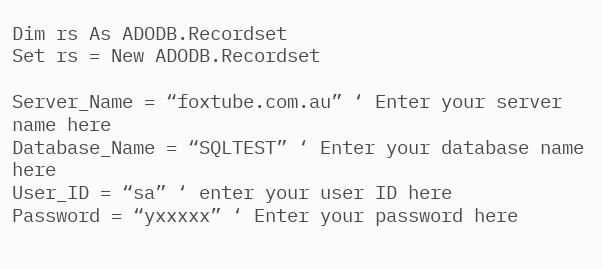Dim rs As ADODB.Recordset
Set rs = New ADODB.Recordset

Server_Name = “foxtube.com.au” ‘ Enter your server name here
Database_Name = “SQLTEST” ‘ Enter your database name here
User_ID = “sa” ‘ enter your user ID here
Password = “yxxxxx” ‘ Enter your password here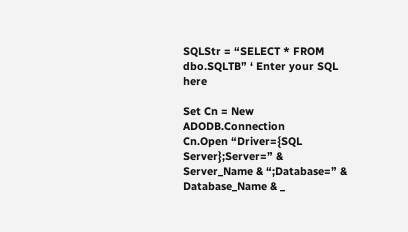SQLStr = “SELECT * FROM dbo.SQLTB” ‘ Enter your SQL here

Set Cn = New ADODB.Connection
Cn.Open “Driver={SQL Server};Server=” & Server_Name & “;Database=” & Database_Name & _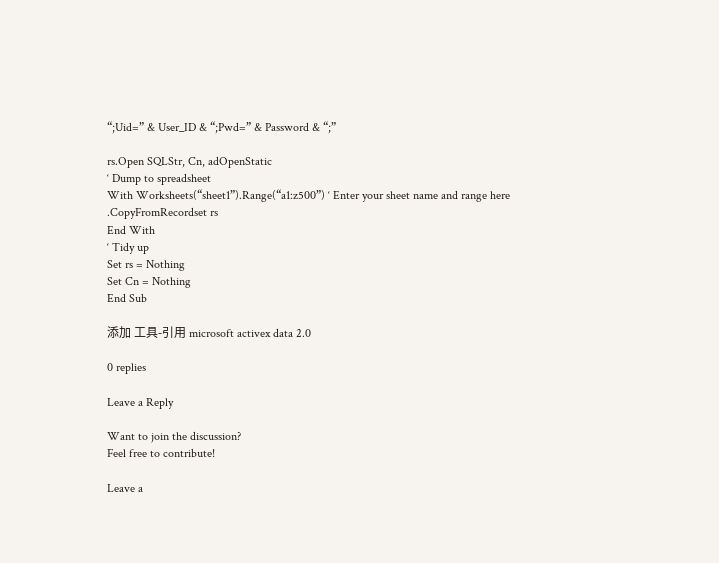“;Uid=” & User_ID & “;Pwd=” & Password & “;”

rs.Open SQLStr, Cn, adOpenStatic
‘ Dump to spreadsheet
With Worksheets(“sheet1”).Range(“a1:z500”) ‘ Enter your sheet name and range here
.CopyFromRecordset rs
End With
‘ Tidy up
Set rs = Nothing
Set Cn = Nothing
End Sub

添加 工具-引用 microsoft activex data 2.0

0 replies

Leave a Reply

Want to join the discussion?
Feel free to contribute!

Leave a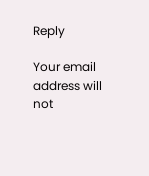Reply

Your email address will not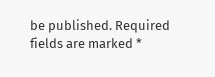be published. Required fields are marked *